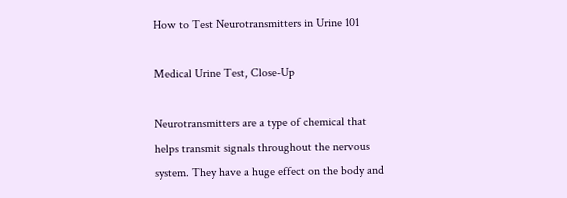How to Test Neurotransmitters in Urine 101

Medical Urine Test, Close-Up

Neurotransmitters are a type of chemical that helps transmit signals throughout the nervous system. They have a huge effect on the body and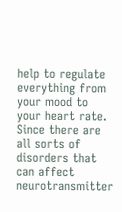help to regulate everything from your mood to your heart rate. Since there are all sorts of disorders that can affect neurotransmitter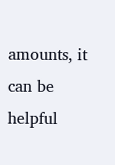amounts, it can be helpful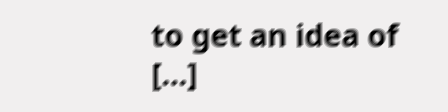to get an idea of […]